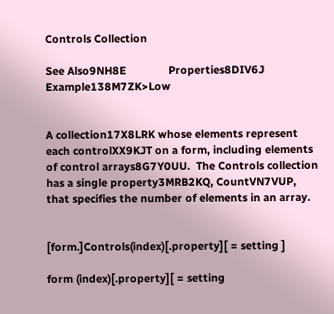Controls Collection

See Also9NH8E              Properties8DIV6J               Example138M7ZK>Low


A collection17X8LRK whose elements represent each controlXX9KJT on a form, including elements of control arrays8G7Y0UU.  The Controls collection has a single property3MRB2KQ, CountVN7VUP, that specifies the number of elements in an array.


[form.]Controls(index)[.property][ = setting ]

form (index)[.property][ = setting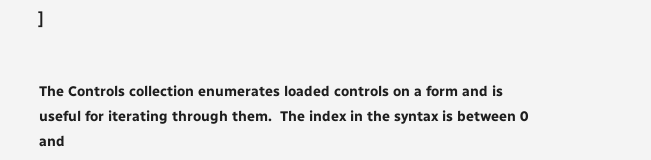]


The Controls collection enumerates loaded controls on a form and is useful for iterating through them.  The index in the syntax is between 0 and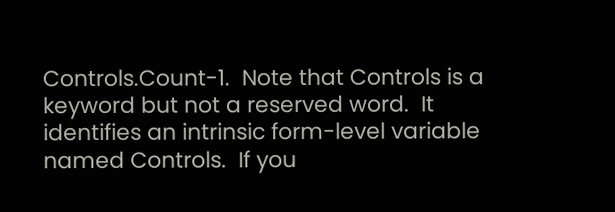Controls.Count-1.  Note that Controls is a keyword but not a reserved word.  It identifies an intrinsic form-level variable named Controls.  If you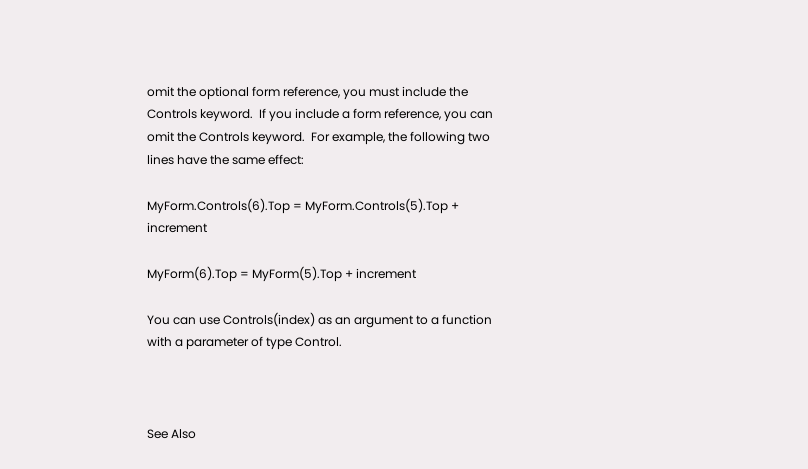omit the optional form reference, you must include the Controls keyword.  If you include a form reference, you can omit the Controls keyword.  For example, the following two lines have the same effect:

MyForm.Controls(6).Top = MyForm.Controls(5).Top + increment

MyForm(6).Top = MyForm(5).Top + increment

You can use Controls(index) as an argument to a function with a parameter of type Control.



See Also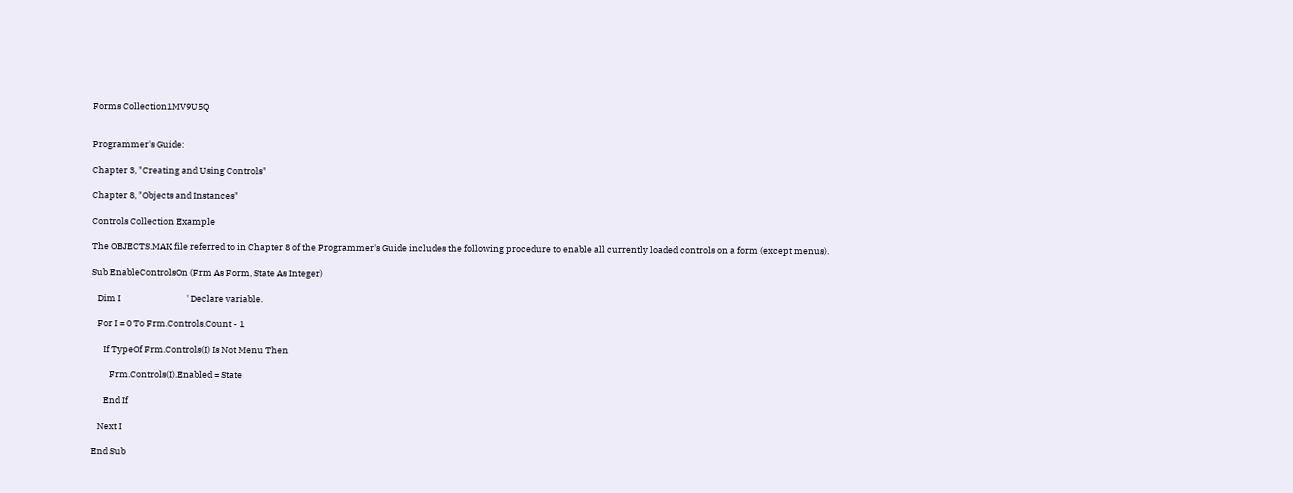Forms Collection1MV9U5Q


Programmer's Guide:

Chapter 3, "Creating and Using Controls"

Chapter 8, "Objects and Instances"

Controls Collection Example

The OBJECTS.MAK file referred to in Chapter 8 of the Programmer's Guide includes the following procedure to enable all currently loaded controls on a form (except menus).

Sub EnableControlsOn (Frm As Form, State As Integer)

   Dim I                                 ' Declare variable.

   For I = 0 To Frm.Controls.Count - 1

      If TypeOf Frm.Controls(I) Is Not Menu Then

         Frm.Controls(I).Enabled = State

      End If

   Next I

End Sub